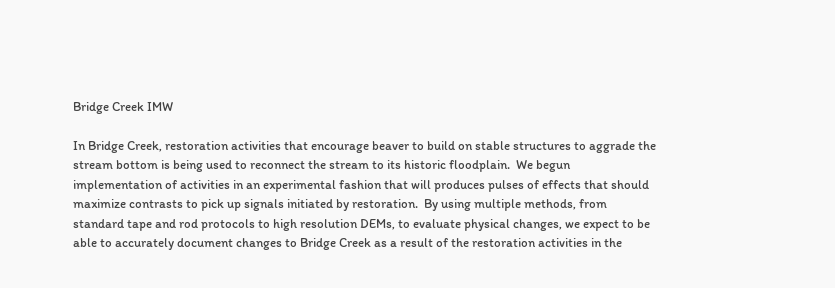Bridge Creek IMW

In Bridge Creek, restoration activities that encourage beaver to build on stable structures to aggrade the stream bottom is being used to reconnect the stream to its historic floodplain.  We begun implementation of activities in an experimental fashion that will produces pulses of effects that should maximize contrasts to pick up signals initiated by restoration.  By using multiple methods, from standard tape and rod protocols to high resolution DEMs, to evaluate physical changes, we expect to be able to accurately document changes to Bridge Creek as a result of the restoration activities in the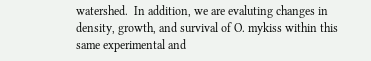watershed.  In addition, we are evaluting changes in density, growth, and survival of O. mykiss within this same experimental and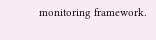monitoring framework.